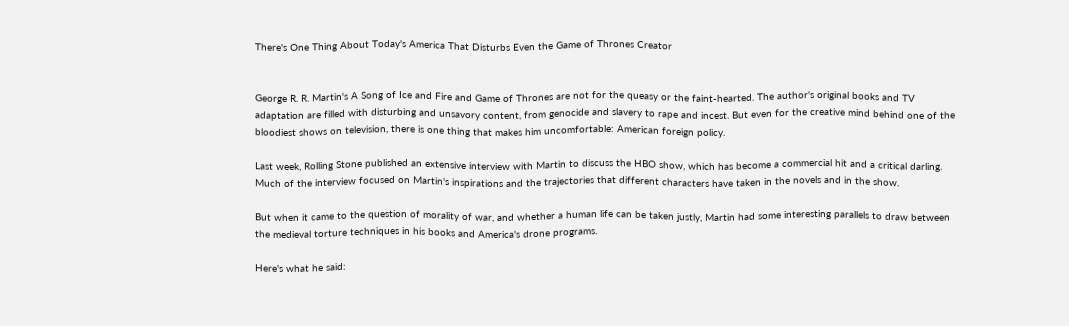There's One Thing About Today's America That Disturbs Even the Game of Thrones Creator


George R. R. Martin's A Song of Ice and Fire and Game of Thrones are not for the queasy or the faint-hearted. The author's original books and TV adaptation are filled with disturbing and unsavory content, from genocide and slavery to rape and incest. But even for the creative mind behind one of the bloodiest shows on television, there is one thing that makes him uncomfortable: American foreign policy.

Last week, Rolling Stone published an extensive interview with Martin to discuss the HBO show, which has become a commercial hit and a critical darling. Much of the interview focused on Martin's inspirations and the trajectories that different characters have taken in the novels and in the show.

But when it came to the question of morality of war, and whether a human life can be taken justly, Martin had some interesting parallels to draw between the medieval torture techniques in his books and America's drone programs.

Here's what he said: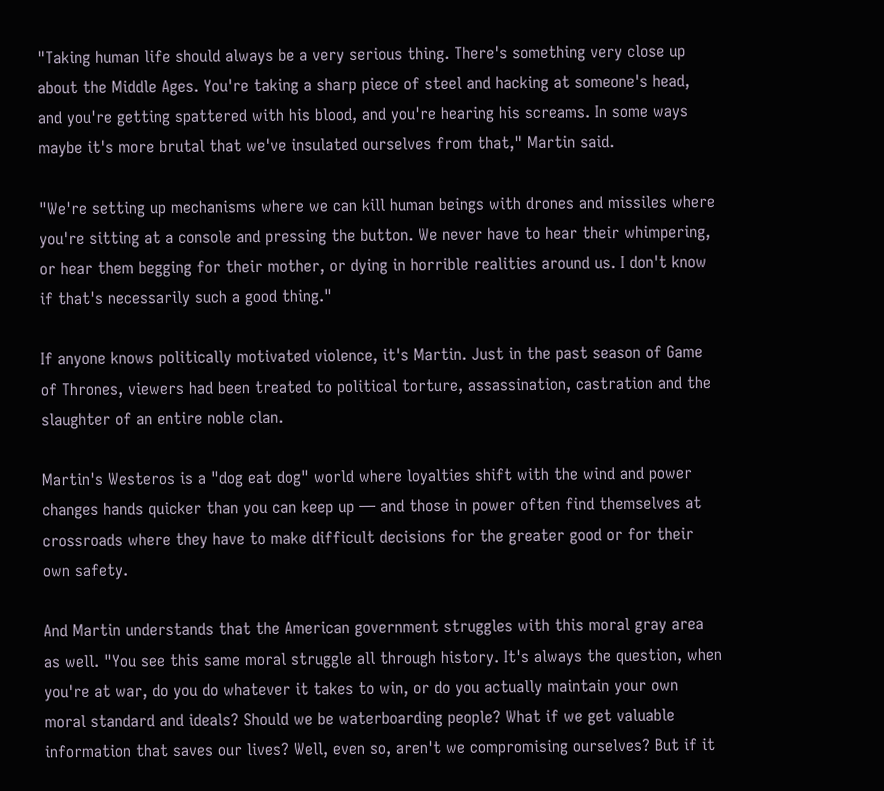"Taking human life should always be a very serious thing. There's something very close up about the Middle Ages. You're taking a sharp piece of steel and hacking at someone's head, and you're getting spattered with his blood, and you're hearing his screams. In some ways maybe it's more brutal that we've insulated ourselves from that," Martin said.

"We're setting up mechanisms where we can kill human beings with drones and missiles where you're sitting at a console and pressing the button. We never have to hear their whimpering, or hear them begging for their mother, or dying in horrible realities around us. I don't know if that's necessarily such a good thing."

If anyone knows politically motivated violence, it's Martin. Just in the past season of Game of Thrones, viewers had been treated to political torture, assassination, castration and the slaughter of an entire noble clan.

Martin's Westeros is a "dog eat dog" world where loyalties shift with the wind and power changes hands quicker than you can keep up — and those in power often find themselves at crossroads where they have to make difficult decisions for the greater good or for their own safety.

And Martin understands that the American government struggles with this moral gray area as well. "You see this same moral struggle all through history. It's always the question, when you're at war, do you do whatever it takes to win, or do you actually maintain your own moral standard and ideals? Should we be waterboarding people? What if we get valuable information that saves our lives? Well, even so, aren't we compromising ourselves? But if it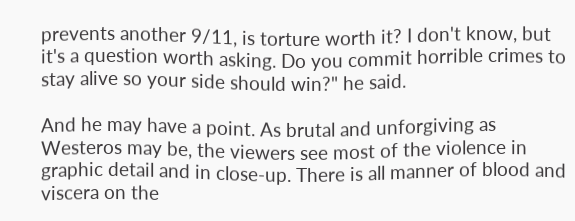prevents another 9/11, is torture worth it? I don't know, but it's a question worth asking. Do you commit horrible crimes to stay alive so your side should win?" he said.

And he may have a point. As brutal and unforgiving as Westeros may be, the viewers see most of the violence in graphic detail and in close-up. There is all manner of blood and viscera on the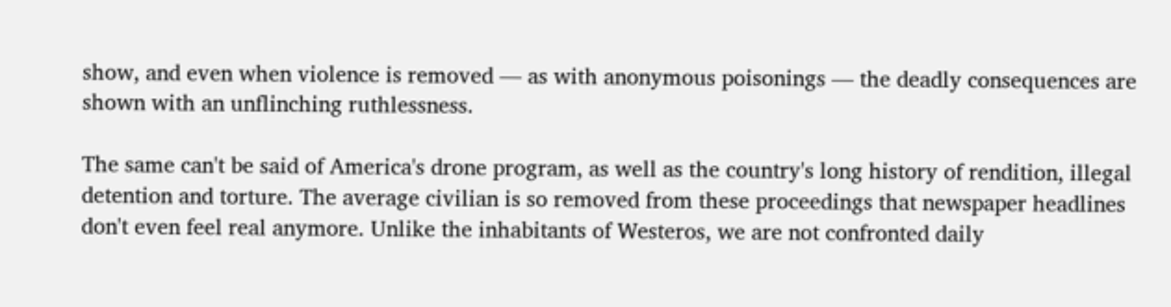show, and even when violence is removed — as with anonymous poisonings — the deadly consequences are shown with an unflinching ruthlessness.

The same can't be said of America's drone program, as well as the country's long history of rendition, illegal detention and torture. The average civilian is so removed from these proceedings that newspaper headlines don't even feel real anymore. Unlike the inhabitants of Westeros, we are not confronted daily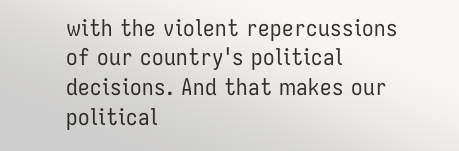with the violent repercussions of our country's political decisions. And that makes our political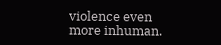violence even more inhuman.